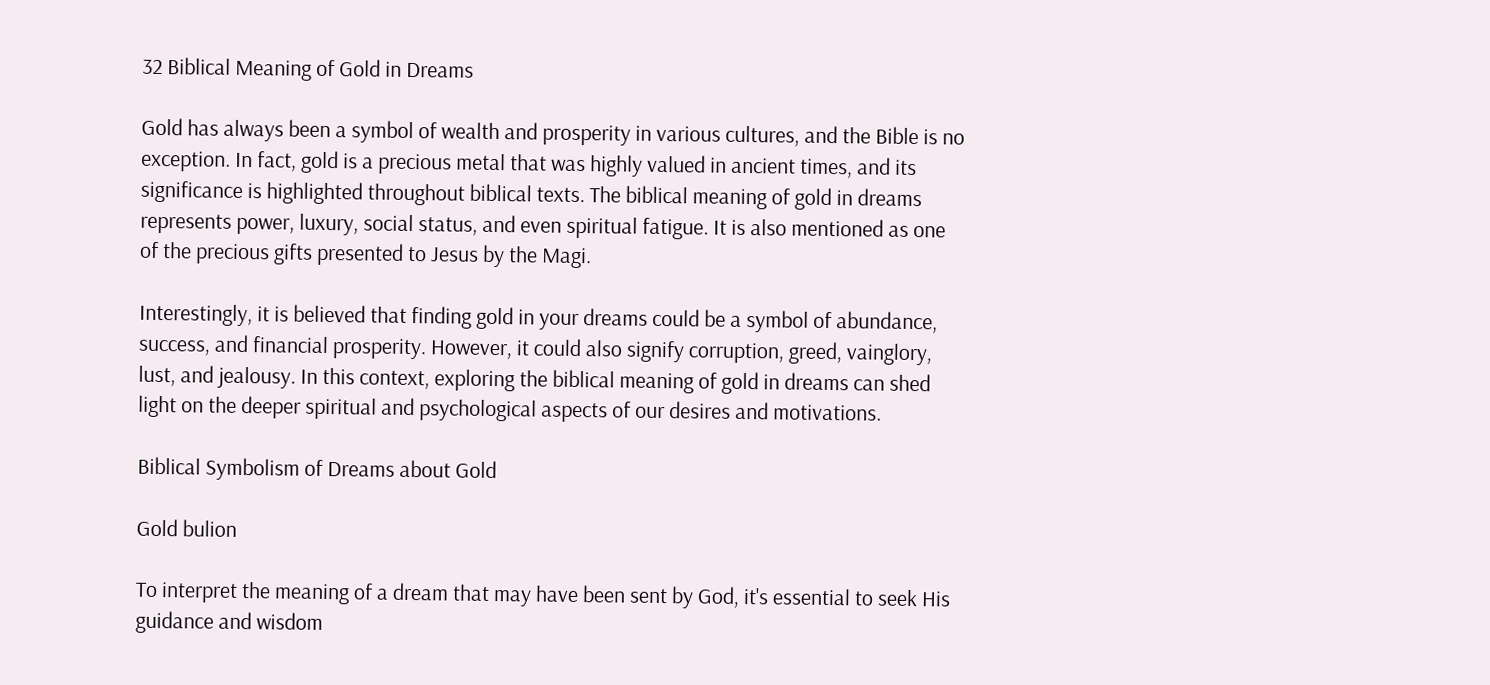32 Biblical Meaning of Gold in Dreams

Gold has always been a symbol of wealth and prosperity in various cultures, and the Bible is no exception. In fact, gold is a precious metal that was highly valued in ancient times, and its significance is highlighted throughout biblical texts. The biblical meaning of gold in dreams represents power, luxury, social status, and even spiritual fatigue. It is also mentioned as one of the precious gifts presented to Jesus by the Magi.

Interestingly, it is believed that finding gold in your dreams could be a symbol of abundance, success, and financial prosperity. However, it could also signify corruption, greed, vainglory, lust, and jealousy. In this context, exploring the biblical meaning of gold in dreams can shed light on the deeper spiritual and psychological aspects of our desires and motivations.

Biblical Symbolism of Dreams about Gold

Gold bulion

To interpret the meaning of a dream that may have been sent by God, it's essential to seek His guidance and wisdom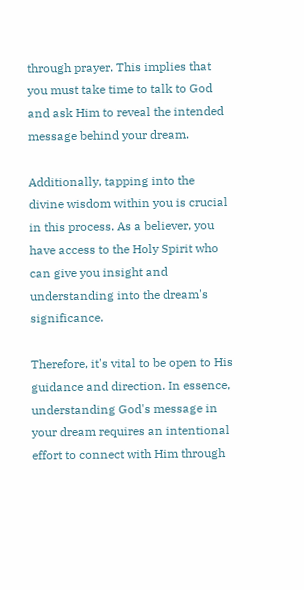through prayer. This implies that you must take time to talk to God and ask Him to reveal the intended message behind your dream.

Additionally, tapping into the divine wisdom within you is crucial in this process. As a believer, you have access to the Holy Spirit who can give you insight and understanding into the dream's significance.

Therefore, it's vital to be open to His guidance and direction. In essence, understanding God's message in your dream requires an intentional effort to connect with Him through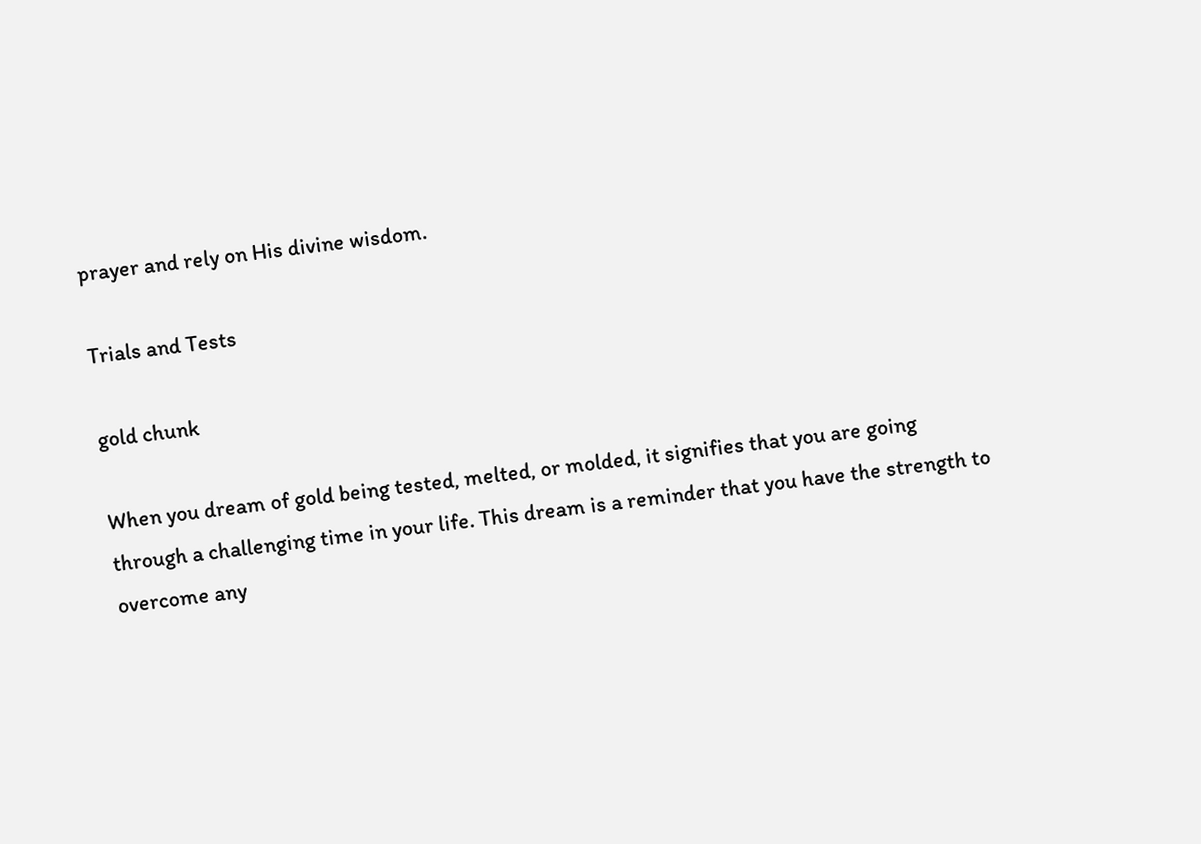prayer and rely on His divine wisdom.

Trials and Tests

gold chunk

When you dream of gold being tested, melted, or molded, it signifies that you are going through a challenging time in your life. This dream is a reminder that you have the strength to overcome any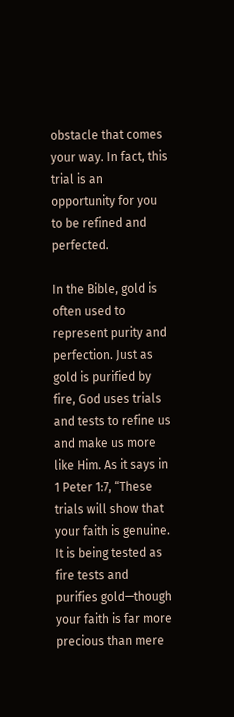obstacle that comes your way. In fact, this trial is an opportunity for you to be refined and perfected.

In the Bible, gold is often used to represent purity and perfection. Just as gold is purified by fire, God uses trials and tests to refine us and make us more like Him. As it says in 1 Peter 1:7, “These trials will show that your faith is genuine. It is being tested as fire tests and purifies gold—though your faith is far more precious than mere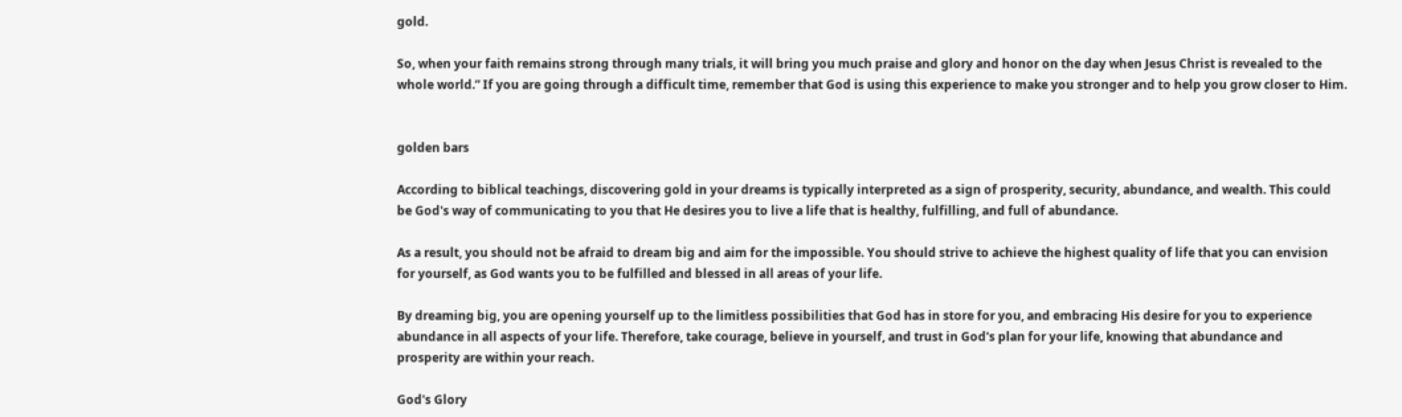gold.

So, when your faith remains strong through many trials, it will bring you much praise and glory and honor on the day when Jesus Christ is revealed to the whole world.” If you are going through a difficult time, remember that God is using this experience to make you stronger and to help you grow closer to Him.


golden bars

According to biblical teachings, discovering gold in your dreams is typically interpreted as a sign of prosperity, security, abundance, and wealth. This could be God's way of communicating to you that He desires you to live a life that is healthy, fulfilling, and full of abundance.

As a result, you should not be afraid to dream big and aim for the impossible. You should strive to achieve the highest quality of life that you can envision for yourself, as God wants you to be fulfilled and blessed in all areas of your life.

By dreaming big, you are opening yourself up to the limitless possibilities that God has in store for you, and embracing His desire for you to experience abundance in all aspects of your life. Therefore, take courage, believe in yourself, and trust in God's plan for your life, knowing that abundance and prosperity are within your reach.

God's Glory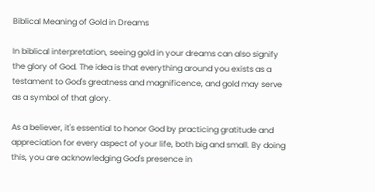Biblical Meaning of Gold in Dreams

In biblical interpretation, seeing gold in your dreams can also signify the glory of God. The idea is that everything around you exists as a testament to God's greatness and magnificence, and gold may serve as a symbol of that glory.

As a believer, it's essential to honor God by practicing gratitude and appreciation for every aspect of your life, both big and small. By doing this, you are acknowledging God's presence in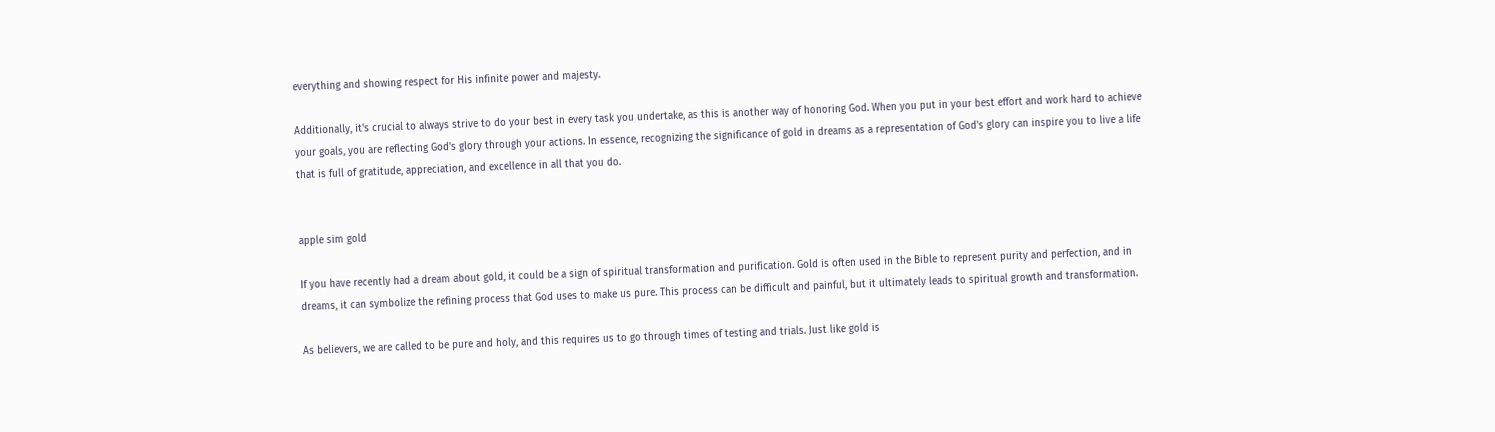everything and showing respect for His infinite power and majesty.

Additionally, it's crucial to always strive to do your best in every task you undertake, as this is another way of honoring God. When you put in your best effort and work hard to achieve your goals, you are reflecting God's glory through your actions. In essence, recognizing the significance of gold in dreams as a representation of God's glory can inspire you to live a life that is full of gratitude, appreciation, and excellence in all that you do.


apple sim gold

If you have recently had a dream about gold, it could be a sign of spiritual transformation and purification. Gold is often used in the Bible to represent purity and perfection, and in dreams, it can symbolize the refining process that God uses to make us pure. This process can be difficult and painful, but it ultimately leads to spiritual growth and transformation.

As believers, we are called to be pure and holy, and this requires us to go through times of testing and trials. Just like gold is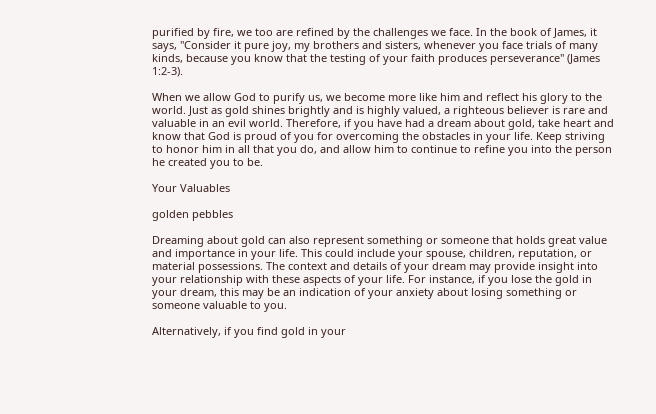purified by fire, we too are refined by the challenges we face. In the book of James, it says, "Consider it pure joy, my brothers and sisters, whenever you face trials of many kinds, because you know that the testing of your faith produces perseverance" (James 1:2-3).

When we allow God to purify us, we become more like him and reflect his glory to the world. Just as gold shines brightly and is highly valued, a righteous believer is rare and valuable in an evil world. Therefore, if you have had a dream about gold, take heart and know that God is proud of you for overcoming the obstacles in your life. Keep striving to honor him in all that you do, and allow him to continue to refine you into the person he created you to be.

Your Valuables

golden pebbles

Dreaming about gold can also represent something or someone that holds great value and importance in your life. This could include your spouse, children, reputation, or material possessions. The context and details of your dream may provide insight into your relationship with these aspects of your life. For instance, if you lose the gold in your dream, this may be an indication of your anxiety about losing something or someone valuable to you.

Alternatively, if you find gold in your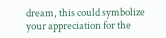dream, this could symbolize your appreciation for the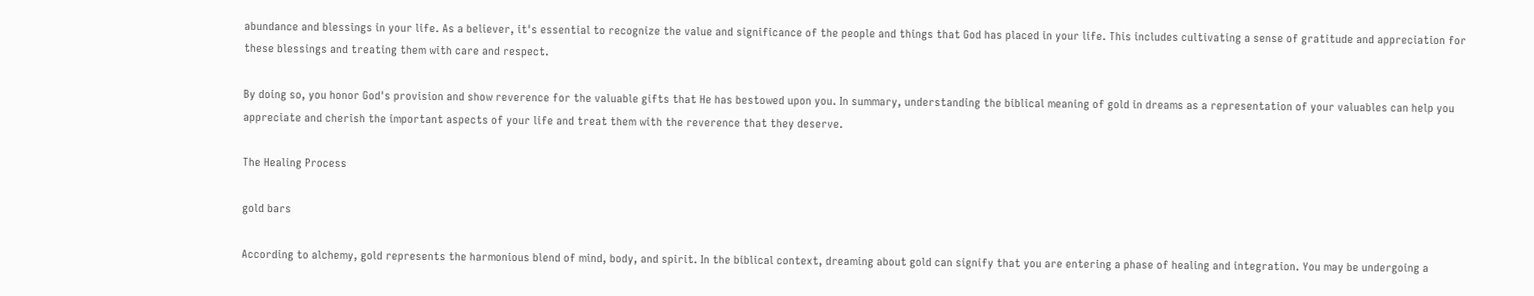abundance and blessings in your life. As a believer, it's essential to recognize the value and significance of the people and things that God has placed in your life. This includes cultivating a sense of gratitude and appreciation for these blessings and treating them with care and respect.

By doing so, you honor God's provision and show reverence for the valuable gifts that He has bestowed upon you. In summary, understanding the biblical meaning of gold in dreams as a representation of your valuables can help you appreciate and cherish the important aspects of your life and treat them with the reverence that they deserve.

The Healing Process

gold bars

According to alchemy, gold represents the harmonious blend of mind, body, and spirit. In the biblical context, dreaming about gold can signify that you are entering a phase of healing and integration. You may be undergoing a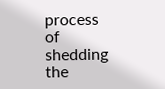process of shedding the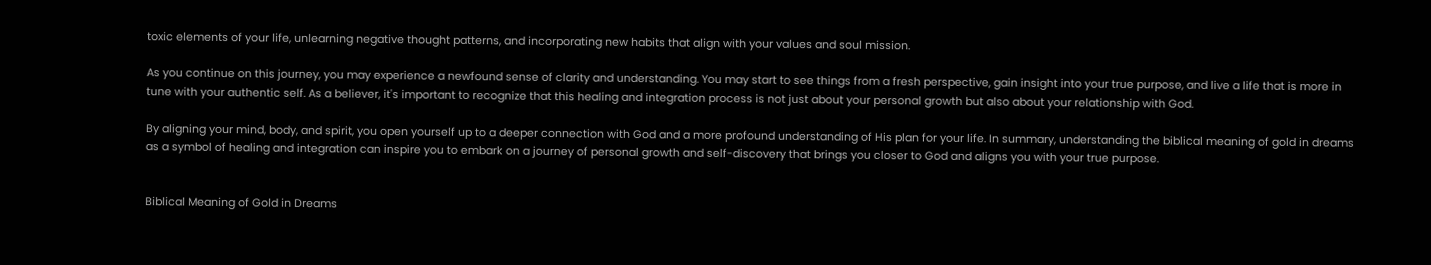toxic elements of your life, unlearning negative thought patterns, and incorporating new habits that align with your values and soul mission.

As you continue on this journey, you may experience a newfound sense of clarity and understanding. You may start to see things from a fresh perspective, gain insight into your true purpose, and live a life that is more in tune with your authentic self. As a believer, it's important to recognize that this healing and integration process is not just about your personal growth but also about your relationship with God.

By aligning your mind, body, and spirit, you open yourself up to a deeper connection with God and a more profound understanding of His plan for your life. In summary, understanding the biblical meaning of gold in dreams as a symbol of healing and integration can inspire you to embark on a journey of personal growth and self-discovery that brings you closer to God and aligns you with your true purpose.


Biblical Meaning of Gold in Dreams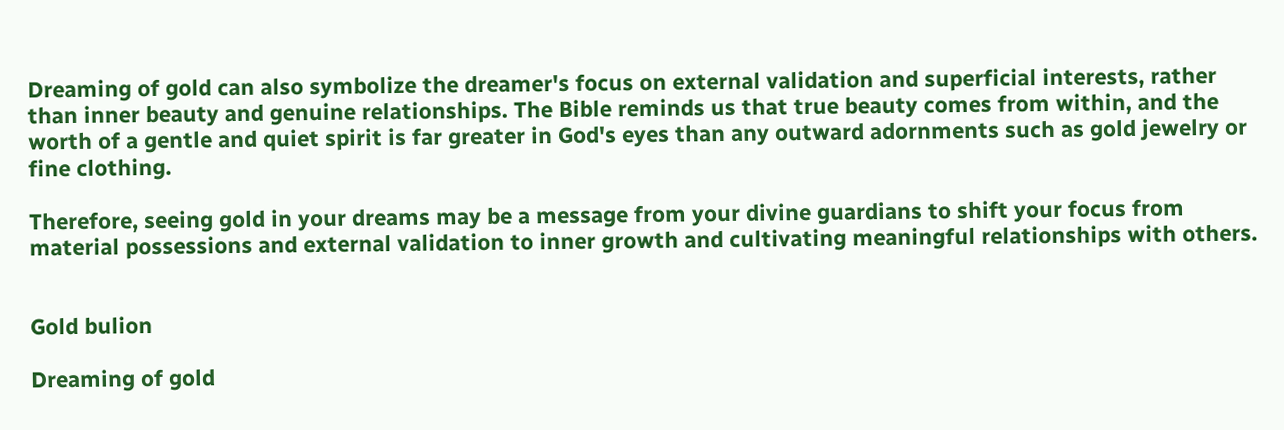Dreaming of gold can also symbolize the dreamer's focus on external validation and superficial interests, rather than inner beauty and genuine relationships. The Bible reminds us that true beauty comes from within, and the worth of a gentle and quiet spirit is far greater in God's eyes than any outward adornments such as gold jewelry or fine clothing.

Therefore, seeing gold in your dreams may be a message from your divine guardians to shift your focus from material possessions and external validation to inner growth and cultivating meaningful relationships with others.


Gold bulion

Dreaming of gold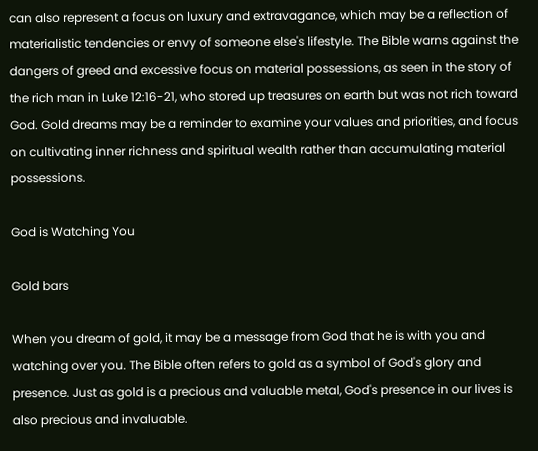can also represent a focus on luxury and extravagance, which may be a reflection of materialistic tendencies or envy of someone else's lifestyle. The Bible warns against the dangers of greed and excessive focus on material possessions, as seen in the story of the rich man in Luke 12:16-21, who stored up treasures on earth but was not rich toward God. Gold dreams may be a reminder to examine your values and priorities, and focus on cultivating inner richness and spiritual wealth rather than accumulating material possessions.

God is Watching You

Gold bars

When you dream of gold, it may be a message from God that he is with you and watching over you. The Bible often refers to gold as a symbol of God's glory and presence. Just as gold is a precious and valuable metal, God's presence in our lives is also precious and invaluable.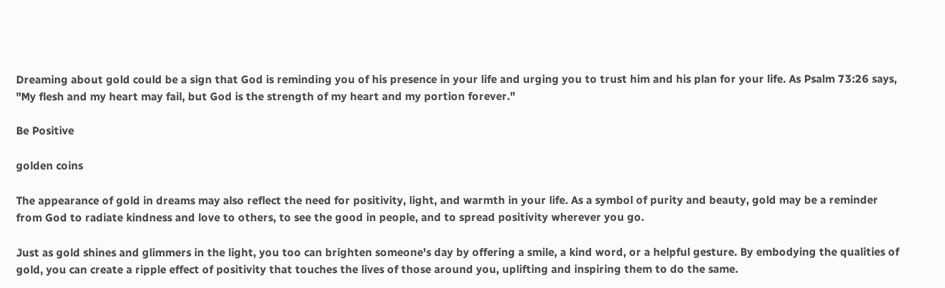Dreaming about gold could be a sign that God is reminding you of his presence in your life and urging you to trust him and his plan for your life. As Psalm 73:26 says, "My flesh and my heart may fail, but God is the strength of my heart and my portion forever."

Be Positive

golden coins

The appearance of gold in dreams may also reflect the need for positivity, light, and warmth in your life. As a symbol of purity and beauty, gold may be a reminder from God to radiate kindness and love to others, to see the good in people, and to spread positivity wherever you go.

Just as gold shines and glimmers in the light, you too can brighten someone's day by offering a smile, a kind word, or a helpful gesture. By embodying the qualities of gold, you can create a ripple effect of positivity that touches the lives of those around you, uplifting and inspiring them to do the same.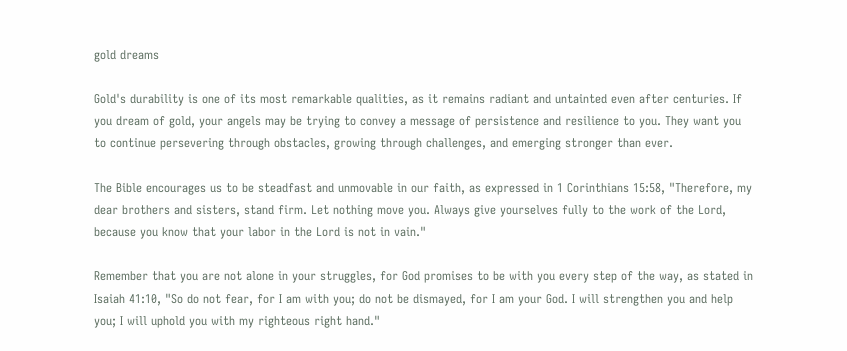gold dreams

Gold's durability is one of its most remarkable qualities, as it remains radiant and untainted even after centuries. If you dream of gold, your angels may be trying to convey a message of persistence and resilience to you. They want you to continue persevering through obstacles, growing through challenges, and emerging stronger than ever.

The Bible encourages us to be steadfast and unmovable in our faith, as expressed in 1 Corinthians 15:58, "Therefore, my dear brothers and sisters, stand firm. Let nothing move you. Always give yourselves fully to the work of the Lord, because you know that your labor in the Lord is not in vain."

Remember that you are not alone in your struggles, for God promises to be with you every step of the way, as stated in Isaiah 41:10, "So do not fear, for I am with you; do not be dismayed, for I am your God. I will strengthen you and help you; I will uphold you with my righteous right hand."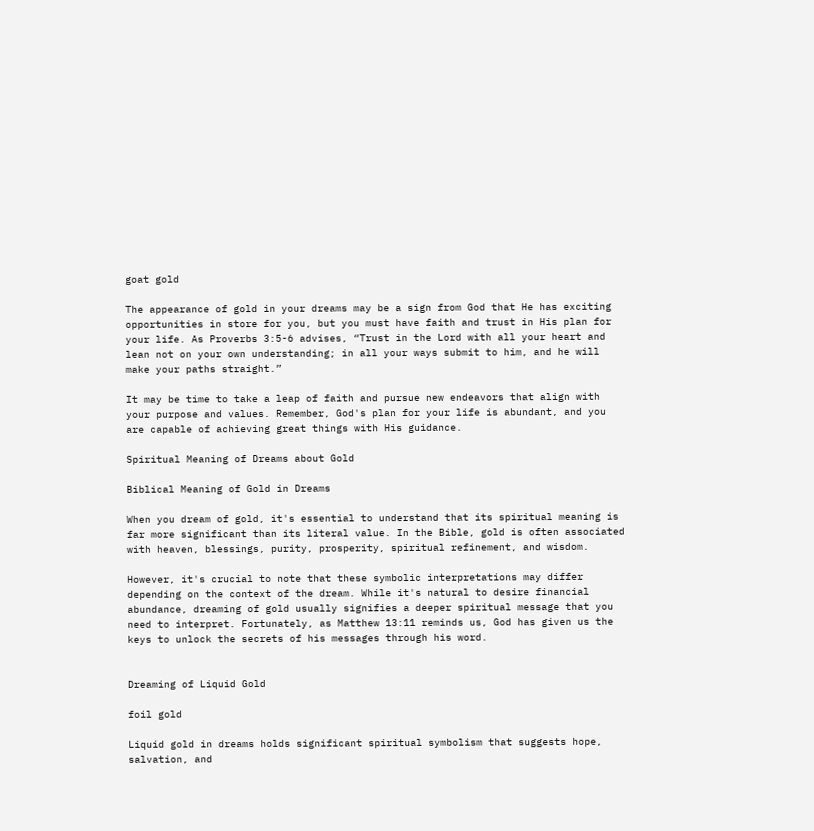goat gold

The appearance of gold in your dreams may be a sign from God that He has exciting opportunities in store for you, but you must have faith and trust in His plan for your life. As Proverbs 3:5-6 advises, “Trust in the Lord with all your heart and lean not on your own understanding; in all your ways submit to him, and he will make your paths straight.”

It may be time to take a leap of faith and pursue new endeavors that align with your purpose and values. Remember, God's plan for your life is abundant, and you are capable of achieving great things with His guidance.

Spiritual Meaning of Dreams about Gold

Biblical Meaning of Gold in Dreams

When you dream of gold, it's essential to understand that its spiritual meaning is far more significant than its literal value. In the Bible, gold is often associated with heaven, blessings, purity, prosperity, spiritual refinement, and wisdom.

However, it's crucial to note that these symbolic interpretations may differ depending on the context of the dream. While it's natural to desire financial abundance, dreaming of gold usually signifies a deeper spiritual message that you need to interpret. Fortunately, as Matthew 13:11 reminds us, God has given us the keys to unlock the secrets of his messages through his word.


Dreaming of Liquid Gold

foil gold

Liquid gold in dreams holds significant spiritual symbolism that suggests hope, salvation, and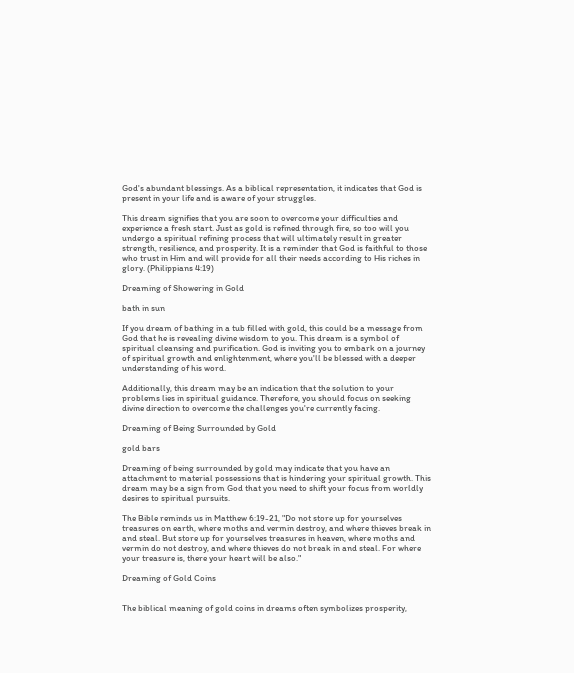God's abundant blessings. As a biblical representation, it indicates that God is present in your life and is aware of your struggles.

This dream signifies that you are soon to overcome your difficulties and experience a fresh start. Just as gold is refined through fire, so too will you undergo a spiritual refining process that will ultimately result in greater strength, resilience, and prosperity. It is a reminder that God is faithful to those who trust in Him and will provide for all their needs according to His riches in glory. (Philippians 4:19)

Dreaming of Showering in Gold

bath in sun

If you dream of bathing in a tub filled with gold, this could be a message from God that he is revealing divine wisdom to you. This dream is a symbol of spiritual cleansing and purification. God is inviting you to embark on a journey of spiritual growth and enlightenment, where you'll be blessed with a deeper understanding of his word.

Additionally, this dream may be an indication that the solution to your problems lies in spiritual guidance. Therefore, you should focus on seeking divine direction to overcome the challenges you're currently facing.

Dreaming of Being Surrounded by Gold

gold bars

Dreaming of being surrounded by gold may indicate that you have an attachment to material possessions that is hindering your spiritual growth. This dream may be a sign from God that you need to shift your focus from worldly desires to spiritual pursuits.

The Bible reminds us in Matthew 6:19-21, "Do not store up for yourselves treasures on earth, where moths and vermin destroy, and where thieves break in and steal. But store up for yourselves treasures in heaven, where moths and vermin do not destroy, and where thieves do not break in and steal. For where your treasure is, there your heart will be also."

Dreaming of Gold Coins


The biblical meaning of gold coins in dreams often symbolizes prosperity,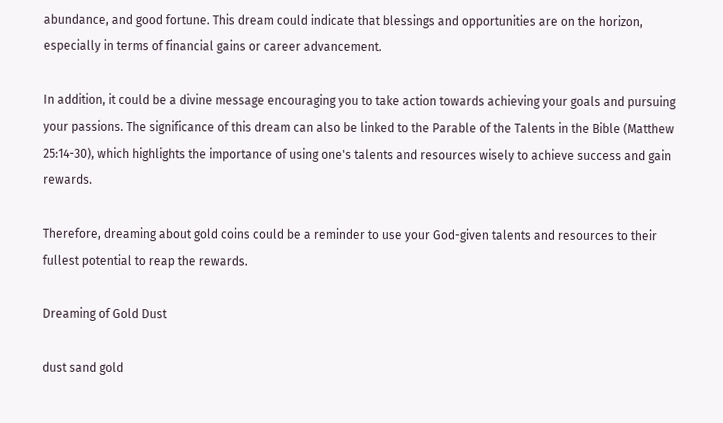abundance, and good fortune. This dream could indicate that blessings and opportunities are on the horizon, especially in terms of financial gains or career advancement.

In addition, it could be a divine message encouraging you to take action towards achieving your goals and pursuing your passions. The significance of this dream can also be linked to the Parable of the Talents in the Bible (Matthew 25:14-30), which highlights the importance of using one's talents and resources wisely to achieve success and gain rewards.

Therefore, dreaming about gold coins could be a reminder to use your God-given talents and resources to their fullest potential to reap the rewards.

Dreaming of Gold Dust

dust sand gold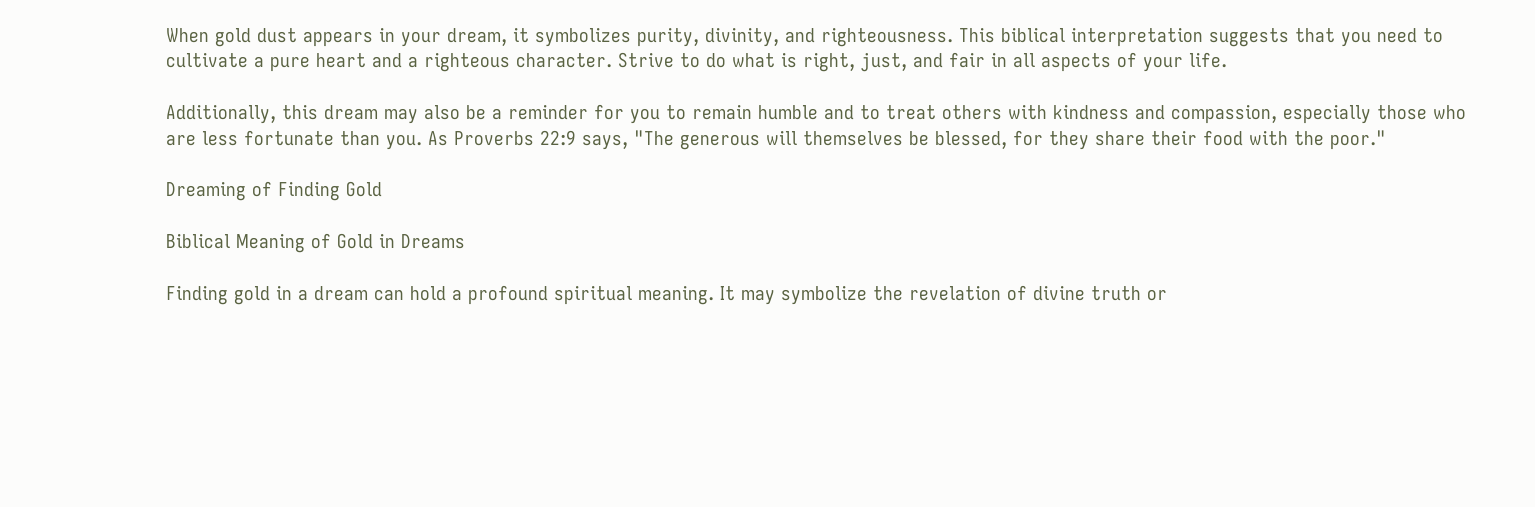When gold dust appears in your dream, it symbolizes purity, divinity, and righteousness. This biblical interpretation suggests that you need to cultivate a pure heart and a righteous character. Strive to do what is right, just, and fair in all aspects of your life.

Additionally, this dream may also be a reminder for you to remain humble and to treat others with kindness and compassion, especially those who are less fortunate than you. As Proverbs 22:9 says, "The generous will themselves be blessed, for they share their food with the poor."

Dreaming of Finding Gold

Biblical Meaning of Gold in Dreams

Finding gold in a dream can hold a profound spiritual meaning. It may symbolize the revelation of divine truth or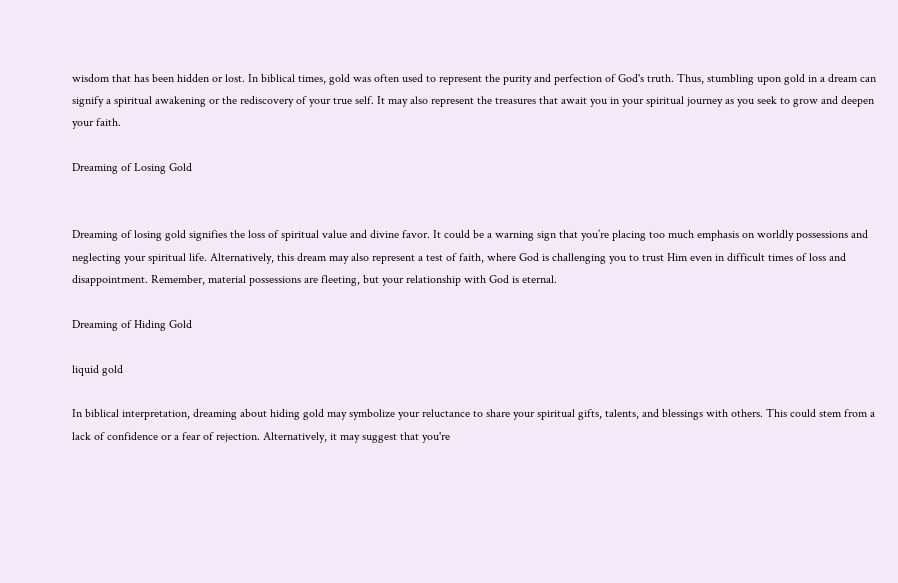wisdom that has been hidden or lost. In biblical times, gold was often used to represent the purity and perfection of God's truth. Thus, stumbling upon gold in a dream can signify a spiritual awakening or the rediscovery of your true self. It may also represent the treasures that await you in your spiritual journey as you seek to grow and deepen your faith.

Dreaming of Losing Gold


Dreaming of losing gold signifies the loss of spiritual value and divine favor. It could be a warning sign that you’re placing too much emphasis on worldly possessions and neglecting your spiritual life. Alternatively, this dream may also represent a test of faith, where God is challenging you to trust Him even in difficult times of loss and disappointment. Remember, material possessions are fleeting, but your relationship with God is eternal.

Dreaming of Hiding Gold

liquid gold

In biblical interpretation, dreaming about hiding gold may symbolize your reluctance to share your spiritual gifts, talents, and blessings with others. This could stem from a lack of confidence or a fear of rejection. Alternatively, it may suggest that you're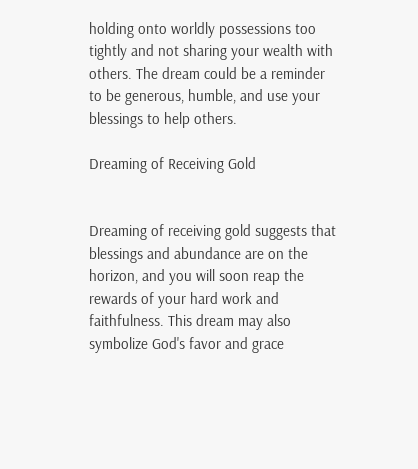holding onto worldly possessions too tightly and not sharing your wealth with others. The dream could be a reminder to be generous, humble, and use your blessings to help others.

Dreaming of Receiving Gold


Dreaming of receiving gold suggests that blessings and abundance are on the horizon, and you will soon reap the rewards of your hard work and faithfulness. This dream may also symbolize God's favor and grace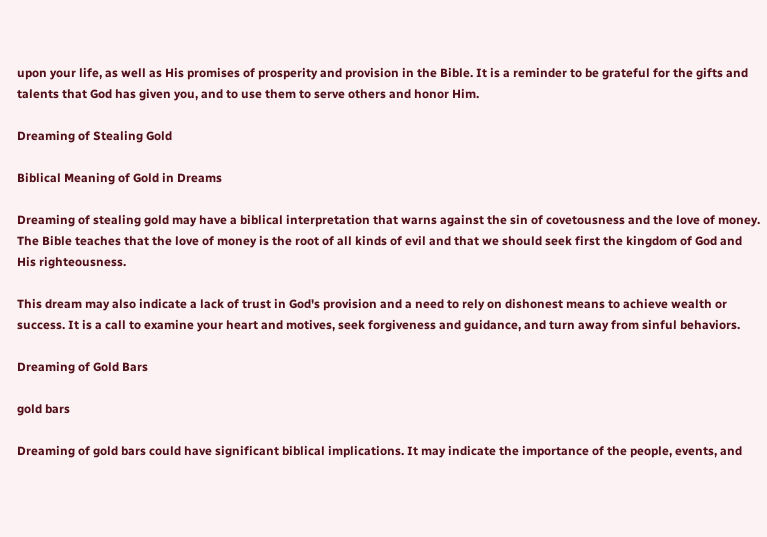upon your life, as well as His promises of prosperity and provision in the Bible. It is a reminder to be grateful for the gifts and talents that God has given you, and to use them to serve others and honor Him.

Dreaming of Stealing Gold

Biblical Meaning of Gold in Dreams

Dreaming of stealing gold may have a biblical interpretation that warns against the sin of covetousness and the love of money. The Bible teaches that the love of money is the root of all kinds of evil and that we should seek first the kingdom of God and His righteousness.

This dream may also indicate a lack of trust in God's provision and a need to rely on dishonest means to achieve wealth or success. It is a call to examine your heart and motives, seek forgiveness and guidance, and turn away from sinful behaviors.

Dreaming of Gold Bars

gold bars

Dreaming of gold bars could have significant biblical implications. It may indicate the importance of the people, events, and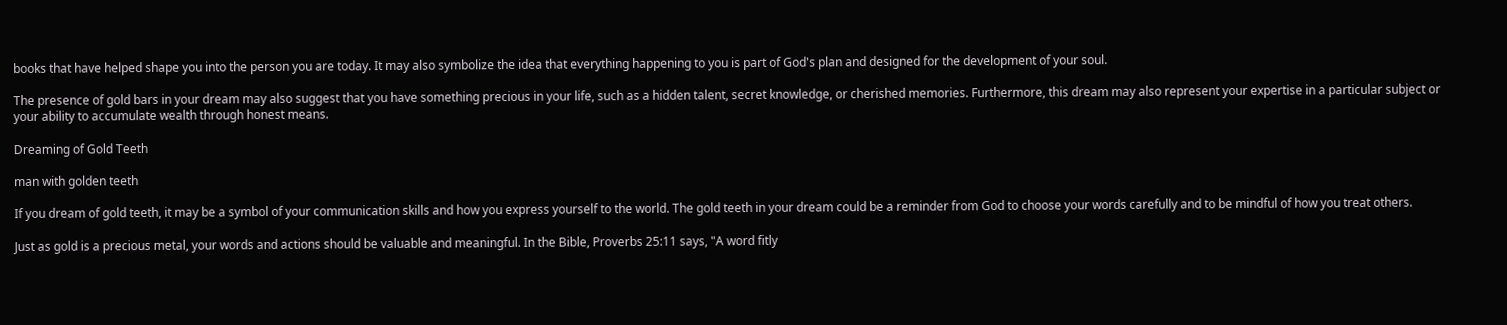books that have helped shape you into the person you are today. It may also symbolize the idea that everything happening to you is part of God's plan and designed for the development of your soul.

The presence of gold bars in your dream may also suggest that you have something precious in your life, such as a hidden talent, secret knowledge, or cherished memories. Furthermore, this dream may also represent your expertise in a particular subject or your ability to accumulate wealth through honest means.

Dreaming of Gold Teeth

man with golden teeth

If you dream of gold teeth, it may be a symbol of your communication skills and how you express yourself to the world. The gold teeth in your dream could be a reminder from God to choose your words carefully and to be mindful of how you treat others.

Just as gold is a precious metal, your words and actions should be valuable and meaningful. In the Bible, Proverbs 25:11 says, "A word fitly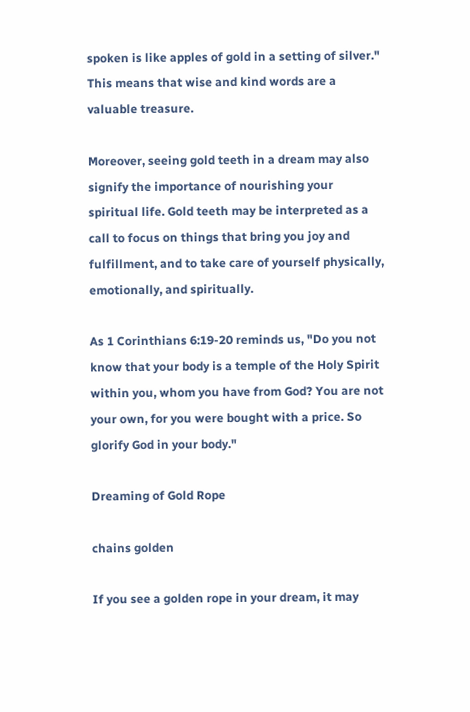spoken is like apples of gold in a setting of silver." This means that wise and kind words are a valuable treasure.

Moreover, seeing gold teeth in a dream may also signify the importance of nourishing your spiritual life. Gold teeth may be interpreted as a call to focus on things that bring you joy and fulfillment, and to take care of yourself physically, emotionally, and spiritually.

As 1 Corinthians 6:19-20 reminds us, "Do you not know that your body is a temple of the Holy Spirit within you, whom you have from God? You are not your own, for you were bought with a price. So glorify God in your body."

Dreaming of Gold Rope

chains golden

If you see a golden rope in your dream, it may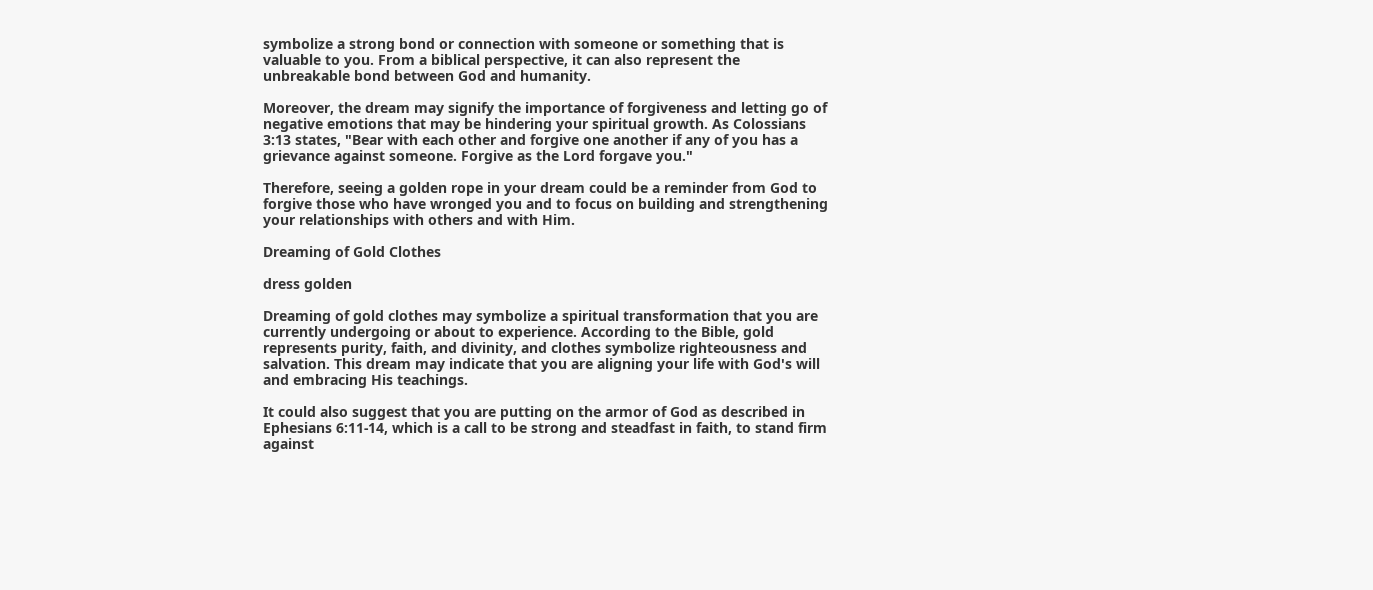symbolize a strong bond or connection with someone or something that is valuable to you. From a biblical perspective, it can also represent the unbreakable bond between God and humanity.

Moreover, the dream may signify the importance of forgiveness and letting go of negative emotions that may be hindering your spiritual growth. As Colossians 3:13 states, "Bear with each other and forgive one another if any of you has a grievance against someone. Forgive as the Lord forgave you."

Therefore, seeing a golden rope in your dream could be a reminder from God to forgive those who have wronged you and to focus on building and strengthening your relationships with others and with Him.

Dreaming of Gold Clothes

dress golden

Dreaming of gold clothes may symbolize a spiritual transformation that you are currently undergoing or about to experience. According to the Bible, gold represents purity, faith, and divinity, and clothes symbolize righteousness and salvation. This dream may indicate that you are aligning your life with God's will and embracing His teachings.

It could also suggest that you are putting on the armor of God as described in Ephesians 6:11-14, which is a call to be strong and steadfast in faith, to stand firm against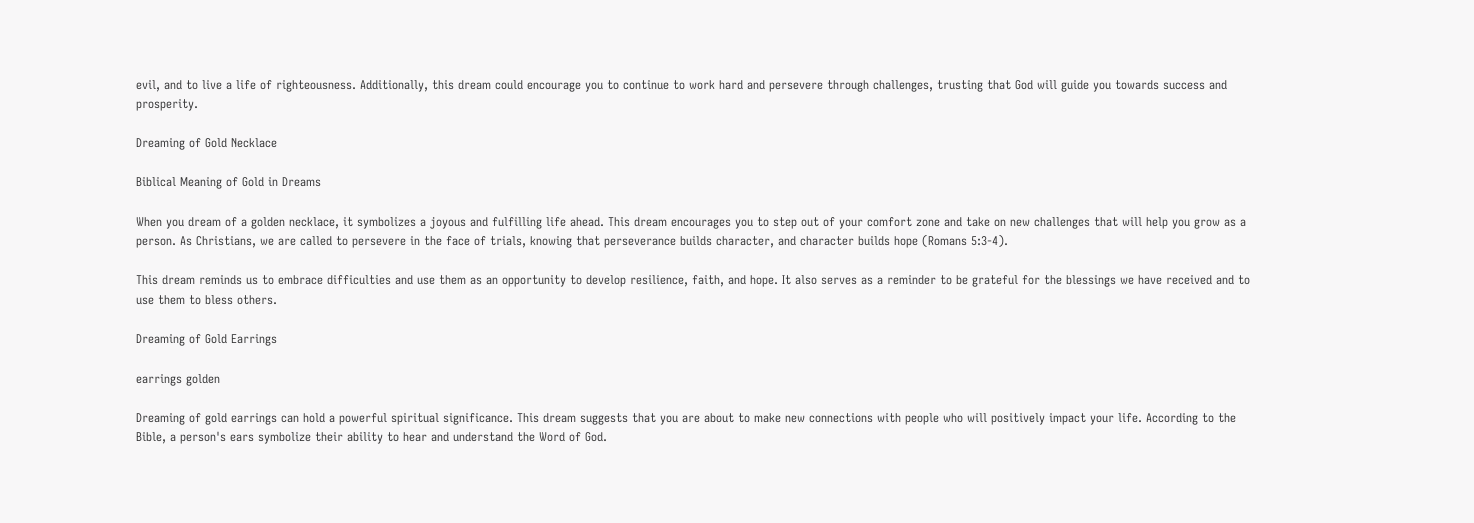evil, and to live a life of righteousness. Additionally, this dream could encourage you to continue to work hard and persevere through challenges, trusting that God will guide you towards success and prosperity.

Dreaming of Gold Necklace

Biblical Meaning of Gold in Dreams

When you dream of a golden necklace, it symbolizes a joyous and fulfilling life ahead. This dream encourages you to step out of your comfort zone and take on new challenges that will help you grow as a person. As Christians, we are called to persevere in the face of trials, knowing that perseverance builds character, and character builds hope (Romans 5:3-4).

This dream reminds us to embrace difficulties and use them as an opportunity to develop resilience, faith, and hope. It also serves as a reminder to be grateful for the blessings we have received and to use them to bless others.

Dreaming of Gold Earrings

earrings golden

Dreaming of gold earrings can hold a powerful spiritual significance. This dream suggests that you are about to make new connections with people who will positively impact your life. According to the Bible, a person's ears symbolize their ability to hear and understand the Word of God.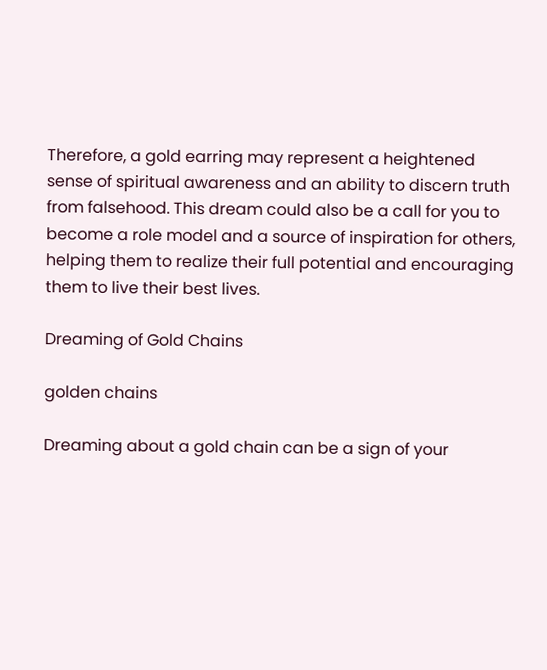Therefore, a gold earring may represent a heightened sense of spiritual awareness and an ability to discern truth from falsehood. This dream could also be a call for you to become a role model and a source of inspiration for others, helping them to realize their full potential and encouraging them to live their best lives.

Dreaming of Gold Chains

golden chains

Dreaming about a gold chain can be a sign of your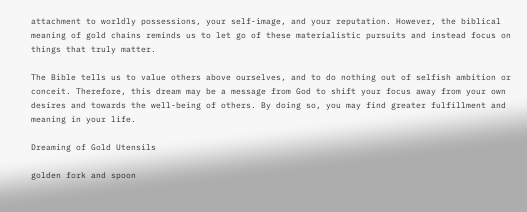attachment to worldly possessions, your self-image, and your reputation. However, the biblical meaning of gold chains reminds us to let go of these materialistic pursuits and instead focus on things that truly matter.

The Bible tells us to value others above ourselves, and to do nothing out of selfish ambition or conceit. Therefore, this dream may be a message from God to shift your focus away from your own desires and towards the well-being of others. By doing so, you may find greater fulfillment and meaning in your life.

Dreaming of Gold Utensils

golden fork and spoon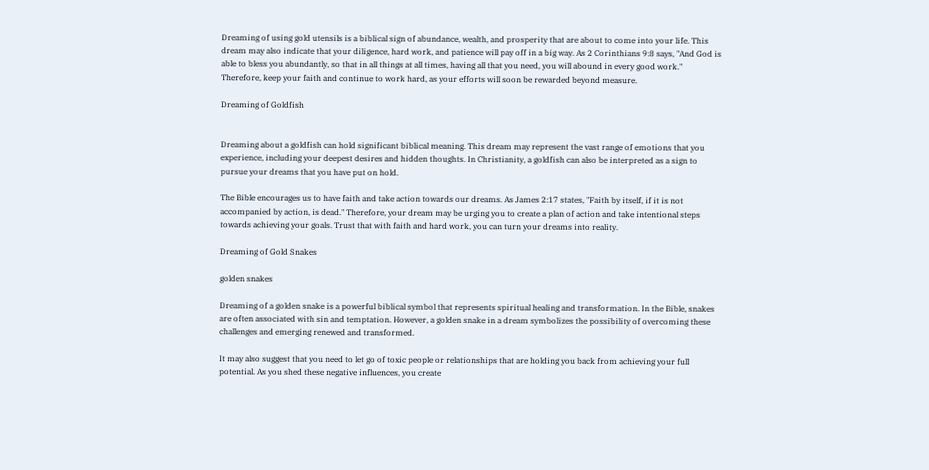Dreaming of using gold utensils is a biblical sign of abundance, wealth, and prosperity that are about to come into your life. This dream may also indicate that your diligence, hard work, and patience will pay off in a big way. As 2 Corinthians 9:8 says, "And God is able to bless you abundantly, so that in all things at all times, having all that you need, you will abound in every good work." Therefore, keep your faith and continue to work hard, as your efforts will soon be rewarded beyond measure.

Dreaming of Goldfish


Dreaming about a goldfish can hold significant biblical meaning. This dream may represent the vast range of emotions that you experience, including your deepest desires and hidden thoughts. In Christianity, a goldfish can also be interpreted as a sign to pursue your dreams that you have put on hold.

The Bible encourages us to have faith and take action towards our dreams. As James 2:17 states, "Faith by itself, if it is not accompanied by action, is dead." Therefore, your dream may be urging you to create a plan of action and take intentional steps towards achieving your goals. Trust that with faith and hard work, you can turn your dreams into reality.

Dreaming of Gold Snakes

golden snakes

Dreaming of a golden snake is a powerful biblical symbol that represents spiritual healing and transformation. In the Bible, snakes are often associated with sin and temptation. However, a golden snake in a dream symbolizes the possibility of overcoming these challenges and emerging renewed and transformed.

It may also suggest that you need to let go of toxic people or relationships that are holding you back from achieving your full potential. As you shed these negative influences, you create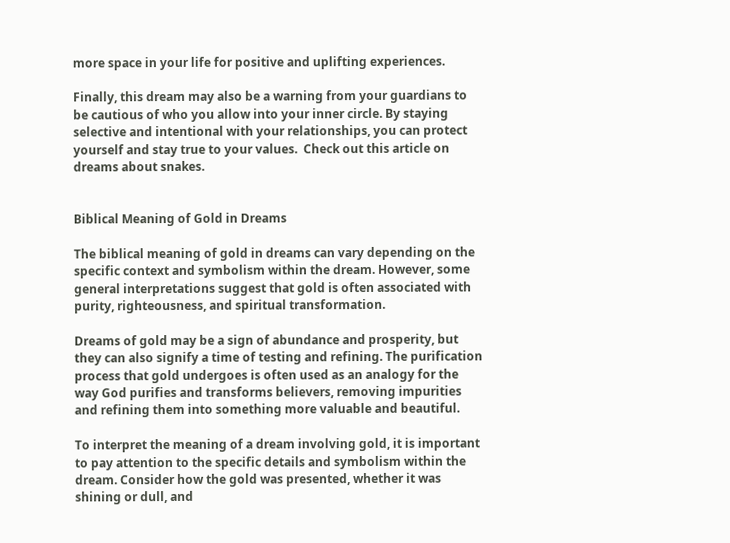more space in your life for positive and uplifting experiences.

Finally, this dream may also be a warning from your guardians to be cautious of who you allow into your inner circle. By staying selective and intentional with your relationships, you can protect yourself and stay true to your values.  Check out this article on dreams about snakes.


Biblical Meaning of Gold in Dreams

The biblical meaning of gold in dreams can vary depending on the specific context and symbolism within the dream. However, some general interpretations suggest that gold is often associated with purity, righteousness, and spiritual transformation.

Dreams of gold may be a sign of abundance and prosperity, but they can also signify a time of testing and refining. The purification process that gold undergoes is often used as an analogy for the way God purifies and transforms believers, removing impurities and refining them into something more valuable and beautiful.

To interpret the meaning of a dream involving gold, it is important to pay attention to the specific details and symbolism within the dream. Consider how the gold was presented, whether it was shining or dull, and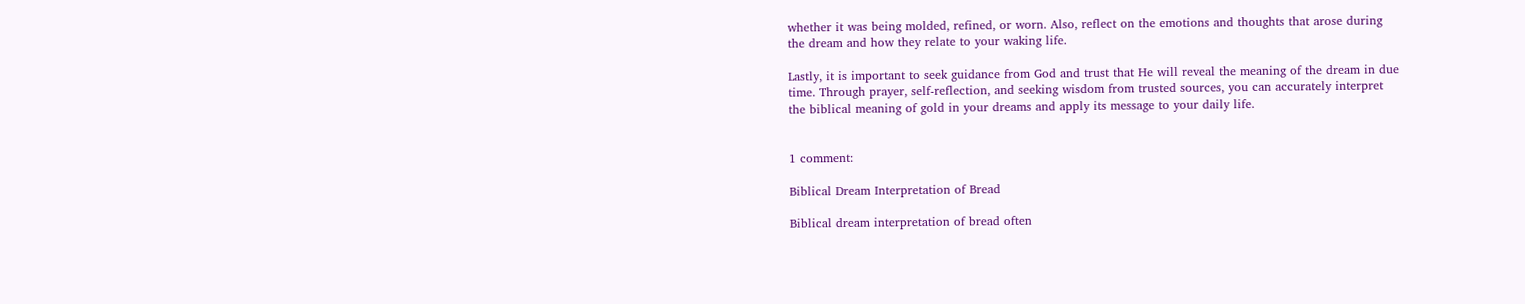whether it was being molded, refined, or worn. Also, reflect on the emotions and thoughts that arose during the dream and how they relate to your waking life.

Lastly, it is important to seek guidance from God and trust that He will reveal the meaning of the dream in due time. Through prayer, self-reflection, and seeking wisdom from trusted sources, you can accurately interpret the biblical meaning of gold in your dreams and apply its message to your daily life.


1 comment:

Biblical Dream Interpretation of Bread

Biblical dream interpretation of bread often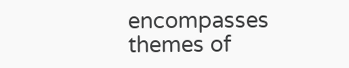encompasses themes of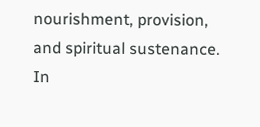nourishment, provision, and spiritual sustenance. In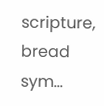scripture, bread sym...